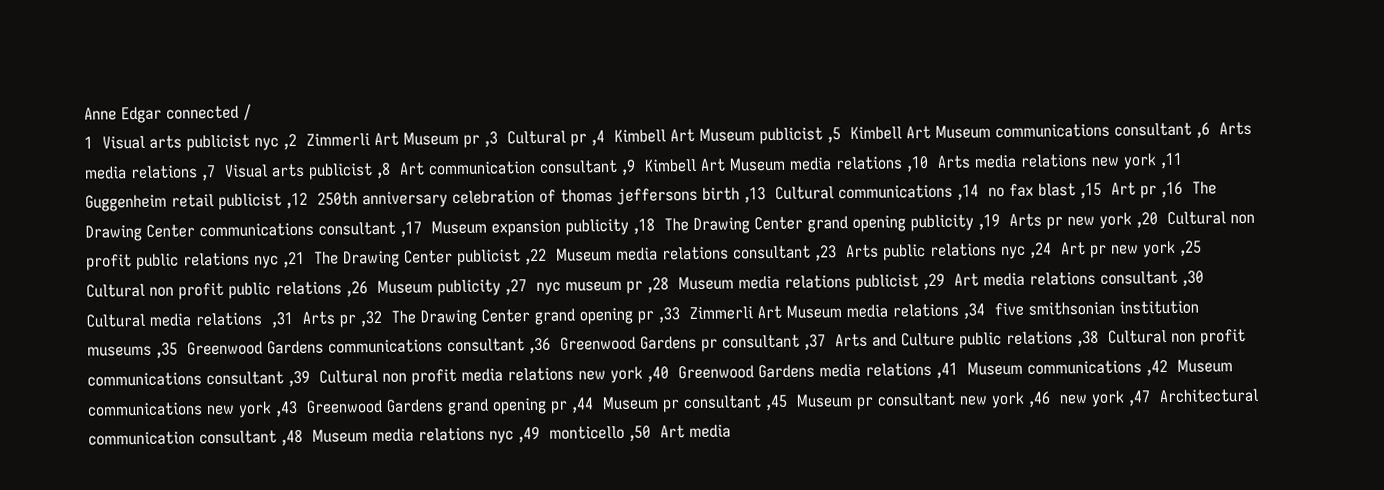Anne Edgar connected /
1  Visual arts publicist nyc ,2  Zimmerli Art Museum pr ,3  Cultural pr ,4  Kimbell Art Museum publicist ,5  Kimbell Art Museum communications consultant ,6  Arts media relations ,7  Visual arts publicist ,8  Art communication consultant ,9  Kimbell Art Museum media relations ,10  Arts media relations new york ,11  Guggenheim retail publicist ,12  250th anniversary celebration of thomas jeffersons birth ,13  Cultural communications ,14  no fax blast ,15  Art pr ,16  The Drawing Center communications consultant ,17  Museum expansion publicity ,18  The Drawing Center grand opening publicity ,19  Arts pr new york ,20  Cultural non profit public relations nyc ,21  The Drawing Center publicist ,22  Museum media relations consultant ,23  Arts public relations nyc ,24  Art pr new york ,25  Cultural non profit public relations ,26  Museum publicity ,27  nyc museum pr ,28  Museum media relations publicist ,29  Art media relations consultant ,30  Cultural media relations  ,31  Arts pr ,32  The Drawing Center grand opening pr ,33  Zimmerli Art Museum media relations ,34  five smithsonian institution museums ,35  Greenwood Gardens communications consultant ,36  Greenwood Gardens pr consultant ,37  Arts and Culture public relations ,38  Cultural non profit communications consultant ,39  Cultural non profit media relations new york ,40  Greenwood Gardens media relations ,41  Museum communications ,42  Museum communications new york ,43  Greenwood Gardens grand opening pr ,44  Museum pr consultant ,45  Museum pr consultant new york ,46  new york ,47  Architectural communication consultant ,48  Museum media relations nyc ,49  monticello ,50  Art media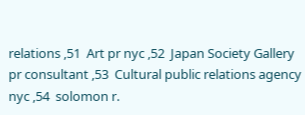relations ,51  Art pr nyc ,52  Japan Society Gallery pr consultant ,53  Cultural public relations agency nyc ,54  solomon r.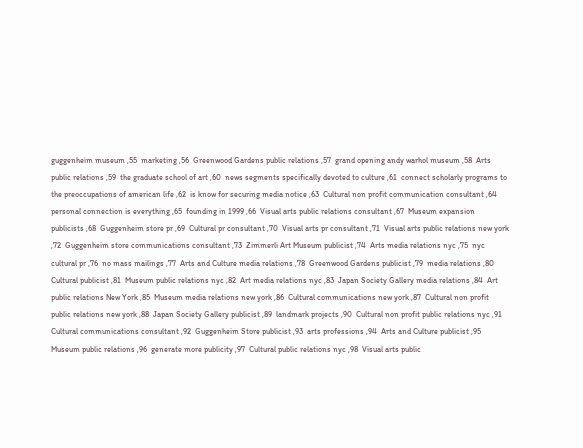guggenheim museum ,55  marketing ,56  Greenwood Gardens public relations ,57  grand opening andy warhol museum ,58  Arts public relations ,59  the graduate school of art ,60  news segments specifically devoted to culture ,61  connect scholarly programs to the preoccupations of american life ,62  is know for securing media notice ,63  Cultural non profit communication consultant ,64  personal connection is everything ,65  founding in 1999 ,66  Visual arts public relations consultant ,67  Museum expansion publicists ,68  Guggenheim store pr ,69  Cultural pr consultant ,70  Visual arts pr consultant ,71  Visual arts public relations new york ,72  Guggenheim store communications consultant ,73  Zimmerli Art Museum publicist ,74  Arts media relations nyc ,75  nyc cultural pr ,76  no mass mailings ,77  Arts and Culture media relations ,78  Greenwood Gardens publicist ,79  media relations ,80  Cultural publicist ,81  Museum public relations nyc ,82  Art media relations nyc ,83  Japan Society Gallery media relations ,84  Art public relations New York ,85  Museum media relations new york ,86  Cultural communications new york ,87  Cultural non profit public relations new york ,88  Japan Society Gallery publicist ,89  landmark projects ,90  Cultural non profit public relations nyc ,91  Cultural communications consultant ,92  Guggenheim Store publicist ,93  arts professions ,94  Arts and Culture publicist ,95  Museum public relations ,96  generate more publicity ,97  Cultural public relations nyc ,98  Visual arts public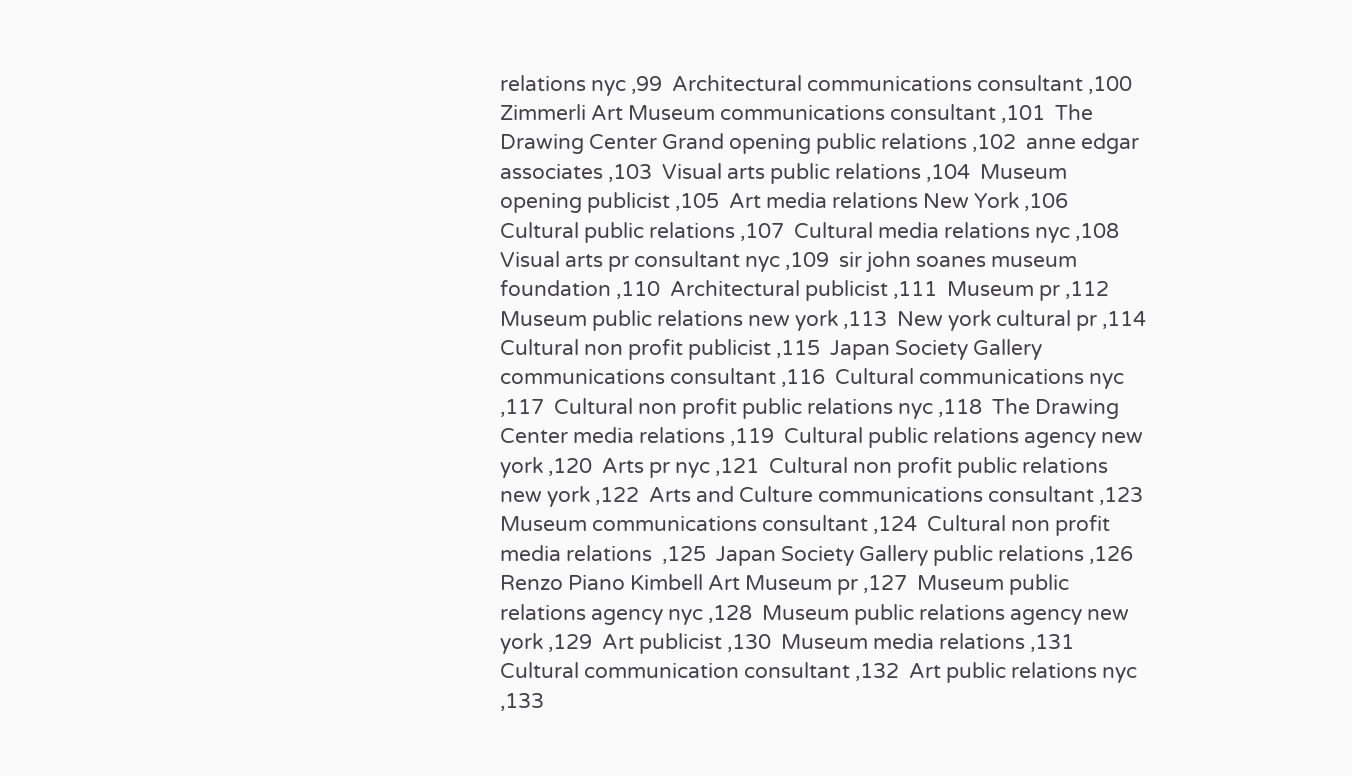relations nyc ,99  Architectural communications consultant ,100  Zimmerli Art Museum communications consultant ,101  The Drawing Center Grand opening public relations ,102  anne edgar associates ,103  Visual arts public relations ,104  Museum opening publicist ,105  Art media relations New York ,106  Cultural public relations ,107  Cultural media relations nyc ,108  Visual arts pr consultant nyc ,109  sir john soanes museum foundation ,110  Architectural publicist ,111  Museum pr ,112  Museum public relations new york ,113  New york cultural pr ,114  Cultural non profit publicist ,115  Japan Society Gallery communications consultant ,116  Cultural communications nyc ,117  Cultural non profit public relations nyc ,118  The Drawing Center media relations ,119  Cultural public relations agency new york ,120  Arts pr nyc ,121  Cultural non profit public relations new york ,122  Arts and Culture communications consultant ,123  Museum communications consultant ,124  Cultural non profit media relations  ,125  Japan Society Gallery public relations ,126  Renzo Piano Kimbell Art Museum pr ,127  Museum public relations agency nyc ,128  Museum public relations agency new york ,129  Art publicist ,130  Museum media relations ,131  Cultural communication consultant ,132  Art public relations nyc ,133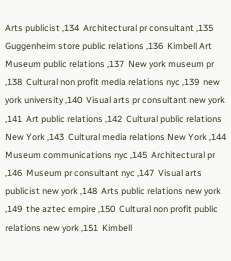Arts publicist ,134  Architectural pr consultant ,135  Guggenheim store public relations ,136  Kimbell Art Museum public relations ,137  New york museum pr ,138  Cultural non profit media relations nyc ,139  new york university ,140  Visual arts pr consultant new york ,141  Art public relations ,142  Cultural public relations New York ,143  Cultural media relations New York ,144  Museum communications nyc ,145  Architectural pr ,146  Museum pr consultant nyc ,147  Visual arts publicist new york ,148  Arts public relations new york ,149  the aztec empire ,150  Cultural non profit public relations new york ,151  Kimbell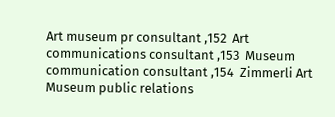Art museum pr consultant ,152  Art communications consultant ,153  Museum communication consultant ,154  Zimmerli Art Museum public relations